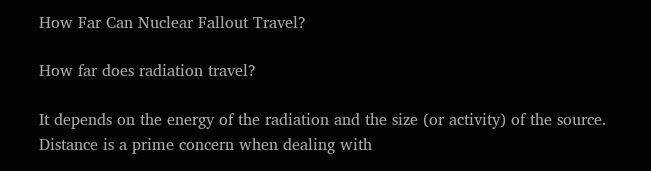How Far Can Nuclear Fallout Travel?

How far does radiation travel?

It depends on the energy of the radiation and the size (or activity) of the source. Distance is a prime concern when dealing with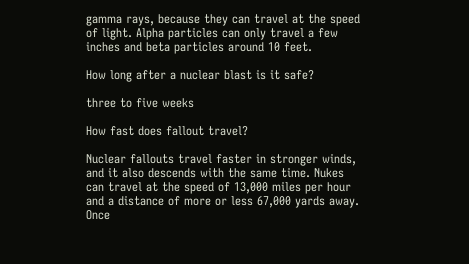gamma rays, because they can travel at the speed of light. Alpha particles can only travel a few inches and beta particles around 10 feet.

How long after a nuclear blast is it safe?

three to five weeks

How fast does fallout travel?

Nuclear fallouts travel faster in stronger winds, and it also descends with the same time. Nukes can travel at the speed of 13,000 miles per hour and a distance of more or less 67,000 yards away. Once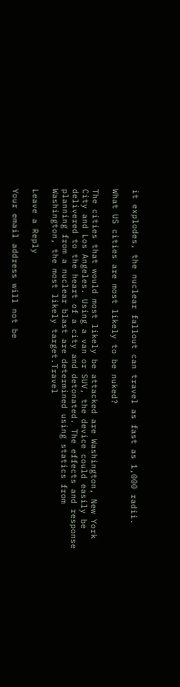it explodes, the nuclear fallout can travel as fast as 1,000 radii.

What US cities are most likely to be nuked?

The cities that would most likely be attacked are Washington, New York City and Los Angeles. Using a van or SUV, the device could easily be delivered to the heart of a city and detonated. The effects and response planning from a nuclear blast are determined using statics from Washington, the most likely target.Travel

Leave a Reply

Your email address will not be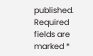published. Required fields are marked *